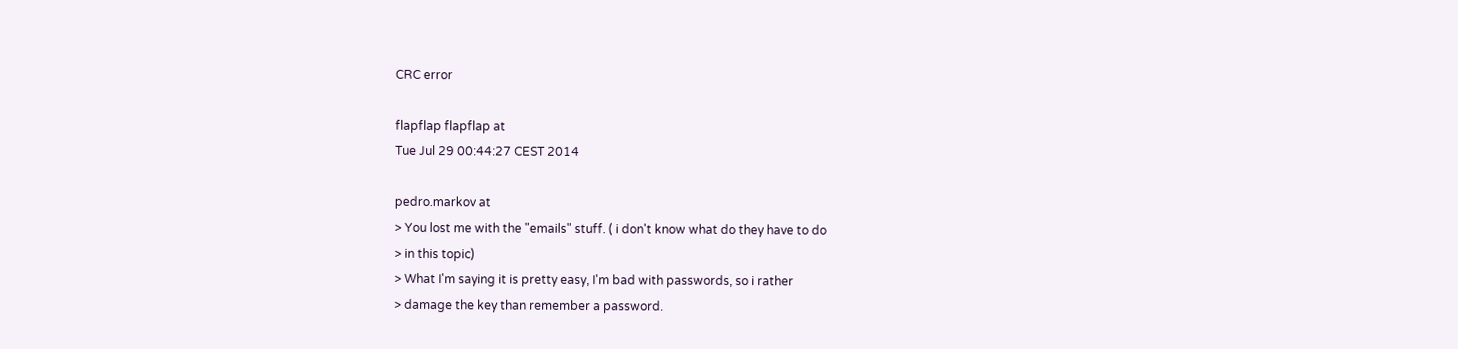CRC error

flapflap flapflap at
Tue Jul 29 00:44:27 CEST 2014

pedro.markov at
> You lost me with the "emails" stuff. ( i don't know what do they have to do
> in this topic)
> What I'm saying it is pretty easy, I'm bad with passwords, so i rather
> damage the key than remember a password.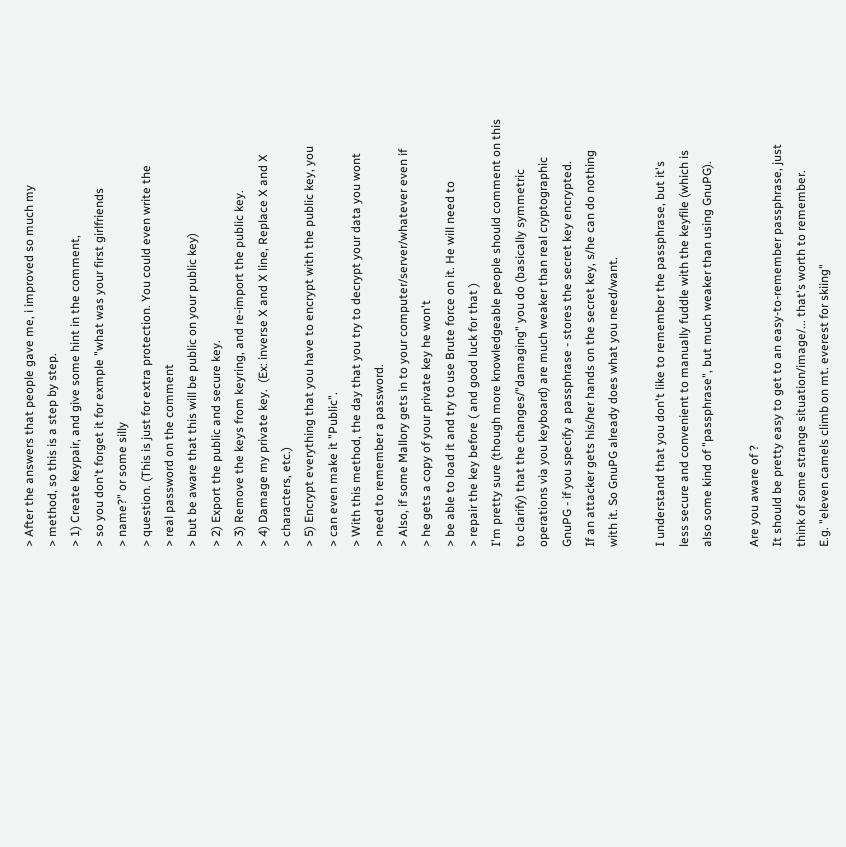> After the answers that people gave me, i improved so much my
> method, so this is a step by step.
> 1) Create keypair, and give some hint in the comment,
> so you don't forget it for exmple "what was your first girlfriends
> name?" or some silly
> question. (This is just for extra protection. You could even write the
> real password on the comment
> but be aware that this will be public on your public key)
> 2) Export the public and secure key.
> 3) Remove the keys from keyring, and re-import the public key.
> 4) Damage my private key.  (Ex: inverse X and X line, Replace X and X
> characters, etc.)
> 5) Encrypt everything that you have to encrypt with the public key, you
> can even make it "Public".
> With this method, the day that you try to decrypt your data you wont
> need to remember a password.
> Also, if some Mallory gets in to your computer/server/whatever even if
> he gets a copy of your private key he won't
> be able to load it and try to use Brute force on it. He will need to
> repair the key before ( and good luck for that )
I'm pretty sure (though more knowledgeable people should comment on this
to clarify) that the changes/"damaging" you do (basically symmetric
operations via you keyboard) are much weaker than real cryptographic
GnuPG - if you specify a passphrase - stores the secret key encrypted.
If an attacker gets his/her hands on the secret key, s/he can do nothing
with it. So GnuPG already does what you need/want.

I understand that you don't like to remember the passphrase, but it's
less secure and convenient to manually fuddle with the keyfile (which is
also some kind of "passphrase", but much weaker than using GnuPG).

Are you aware of ?
It should be pretty easy to get to an easy-to-remember passphrase, just
think of some strange situation/image/... that's worth to remember.
E.g. "eleven camels climb on mt. everest for skiing"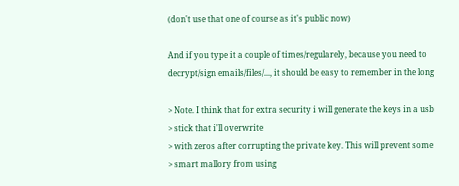(don't use that one of course as it's public now)

And if you type it a couple of times/regularely, because you need to
decrypt/sign emails/files/..., it should be easy to remember in the long

> Note. I think that for extra security i will generate the keys in a usb
> stick that i'll overwrite
> with zeros after corrupting the private key. This will prevent some
> smart mallory from using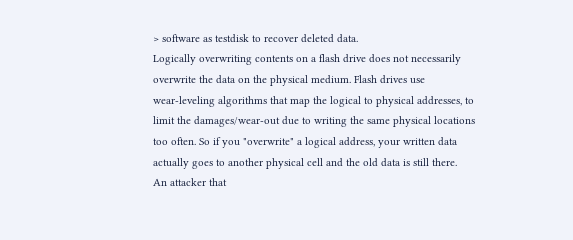> software as testdisk to recover deleted data.
Logically overwriting contents on a flash drive does not necessarily
overwrite the data on the physical medium. Flash drives use
wear-leveling algorithms that map the logical to physical addresses, to
limit the damages/wear-out due to writing the same physical locations
too often. So if you "overwrite" a logical address, your written data
actually goes to another physical cell and the old data is still there.
An attacker that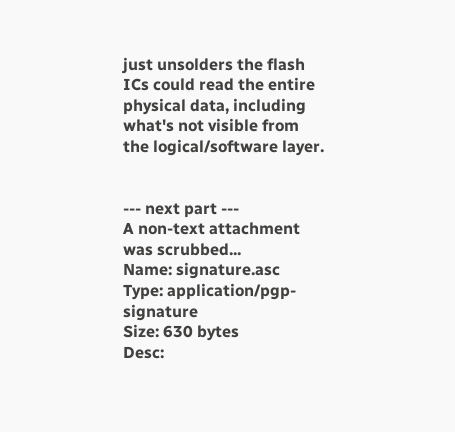just unsolders the flash ICs could read the entire
physical data, including what's not visible from the logical/software layer.


--- next part ---
A non-text attachment was scrubbed...
Name: signature.asc
Type: application/pgp-signature
Size: 630 bytes
Desc: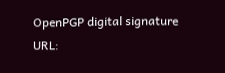OpenPGP digital signature
URL: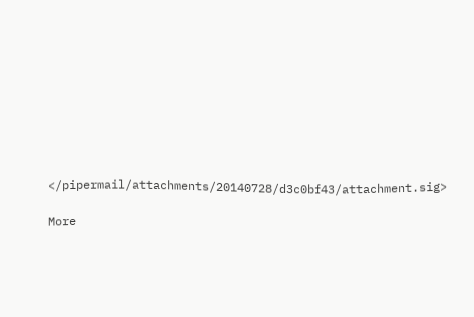</pipermail/attachments/20140728/d3c0bf43/attachment.sig>

More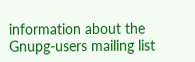information about the Gnupg-users mailing list